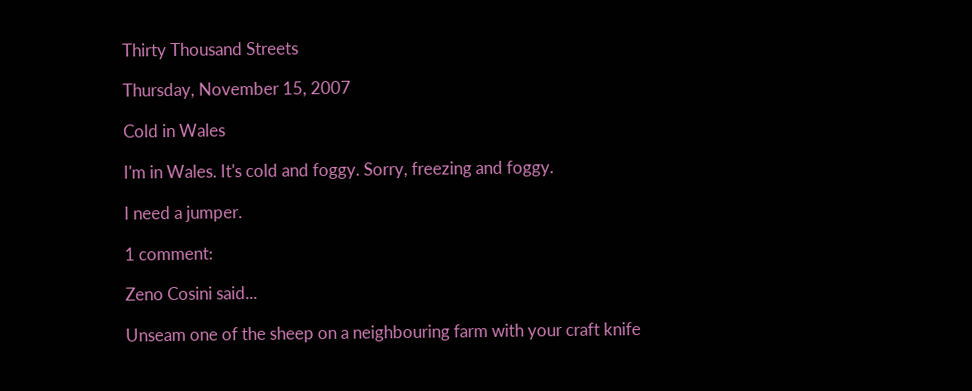Thirty Thousand Streets

Thursday, November 15, 2007

Cold in Wales

I'm in Wales. It's cold and foggy. Sorry, freezing and foggy.

I need a jumper.

1 comment:

Zeno Cosini said...

Unseam one of the sheep on a neighbouring farm with your craft knife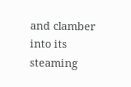and clamber into its steaming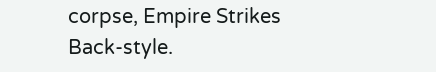corpse, Empire Strikes Back-style.